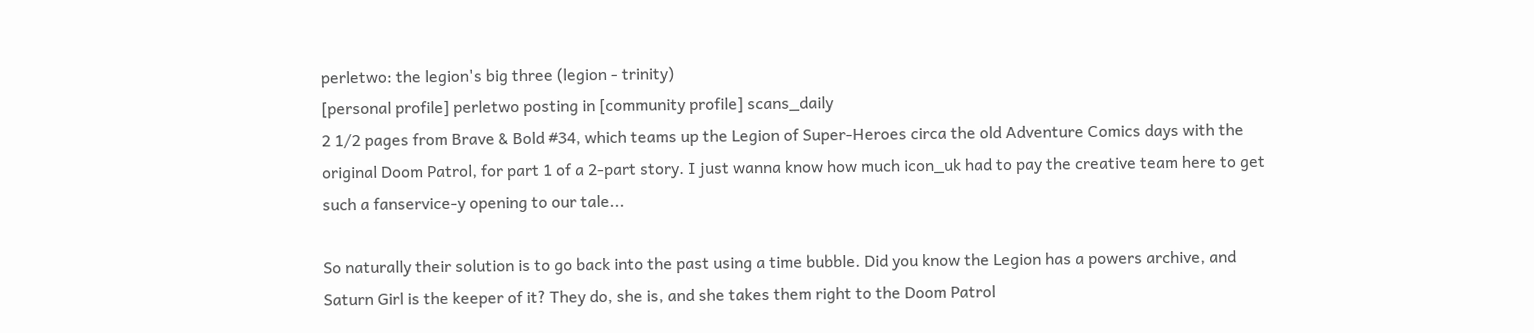perletwo: the legion's big three (legion - trinity)
[personal profile] perletwo posting in [community profile] scans_daily
2 1/2 pages from Brave & Bold #34, which teams up the Legion of Super-Heroes circa the old Adventure Comics days with the original Doom Patrol, for part 1 of a 2-part story. I just wanna know how much icon_uk had to pay the creative team here to get such a fanservice-y opening to our tale...

So naturally their solution is to go back into the past using a time bubble. Did you know the Legion has a powers archive, and Saturn Girl is the keeper of it? They do, she is, and she takes them right to the Doom Patrol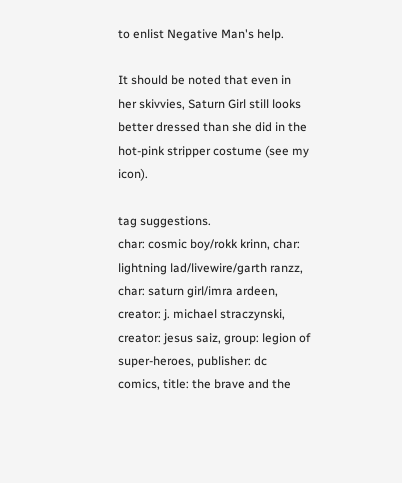to enlist Negative Man's help.

It should be noted that even in her skivvies, Saturn Girl still looks better dressed than she did in the hot-pink stripper costume (see my icon).

tag suggestions.
char: cosmic boy/rokk krinn, char: lightning lad/livewire/garth ranzz, char: saturn girl/imra ardeen, creator: j. michael straczynski, creator: jesus saiz, group: legion of super-heroes, publisher: dc comics, title: the brave and the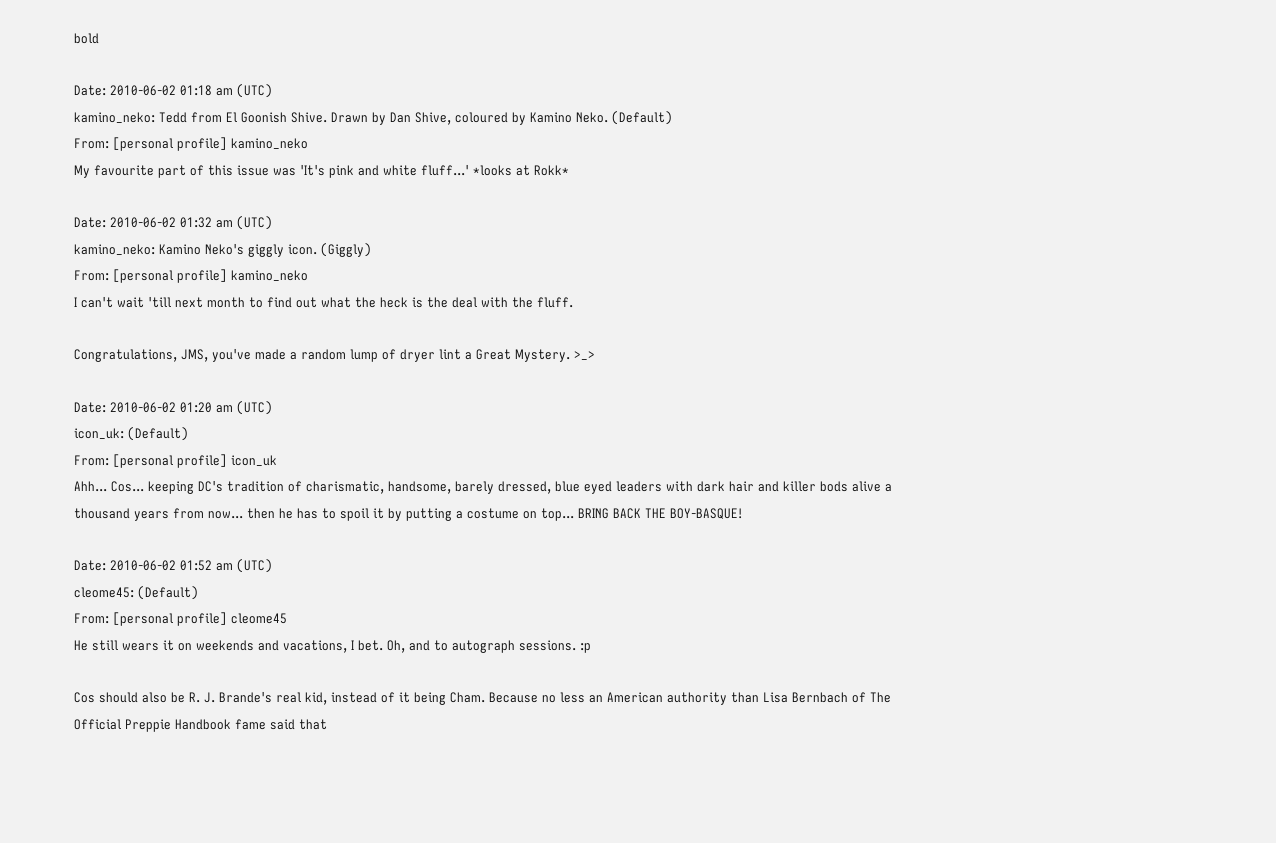bold

Date: 2010-06-02 01:18 am (UTC)
kamino_neko: Tedd from El Goonish Shive. Drawn by Dan Shive, coloured by Kamino Neko. (Default)
From: [personal profile] kamino_neko
My favourite part of this issue was 'It's pink and white fluff...' *looks at Rokk*

Date: 2010-06-02 01:32 am (UTC)
kamino_neko: Kamino Neko's giggly icon. (Giggly)
From: [personal profile] kamino_neko
I can't wait 'till next month to find out what the heck is the deal with the fluff.

Congratulations, JMS, you've made a random lump of dryer lint a Great Mystery. >_>

Date: 2010-06-02 01:20 am (UTC)
icon_uk: (Default)
From: [personal profile] icon_uk
Ahh... Cos... keeping DC's tradition of charismatic, handsome, barely dressed, blue eyed leaders with dark hair and killer bods alive a thousand years from now... then he has to spoil it by putting a costume on top... BRING BACK THE BOY-BASQUE!

Date: 2010-06-02 01:52 am (UTC)
cleome45: (Default)
From: [personal profile] cleome45
He still wears it on weekends and vacations, I bet. Oh, and to autograph sessions. :p

Cos should also be R. J. Brande's real kid, instead of it being Cham. Because no less an American authority than Lisa Bernbach of The Official Preppie Handbook fame said that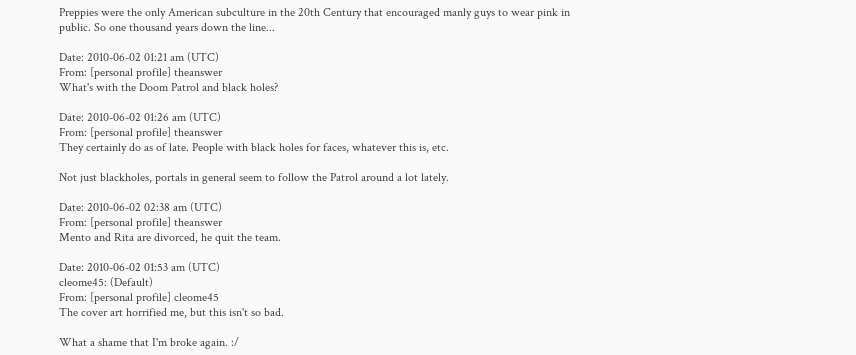Preppies were the only American subculture in the 20th Century that encouraged manly guys to wear pink in public. So one thousand years down the line...

Date: 2010-06-02 01:21 am (UTC)
From: [personal profile] theanswer
What's with the Doom Patrol and black holes?

Date: 2010-06-02 01:26 am (UTC)
From: [personal profile] theanswer
They certainly do as of late. People with black holes for faces, whatever this is, etc.

Not just blackholes, portals in general seem to follow the Patrol around a lot lately.

Date: 2010-06-02 02:38 am (UTC)
From: [personal profile] theanswer
Mento and Rita are divorced, he quit the team.

Date: 2010-06-02 01:53 am (UTC)
cleome45: (Default)
From: [personal profile] cleome45
The cover art horrified me, but this isn't so bad.

What a shame that I'm broke again. :/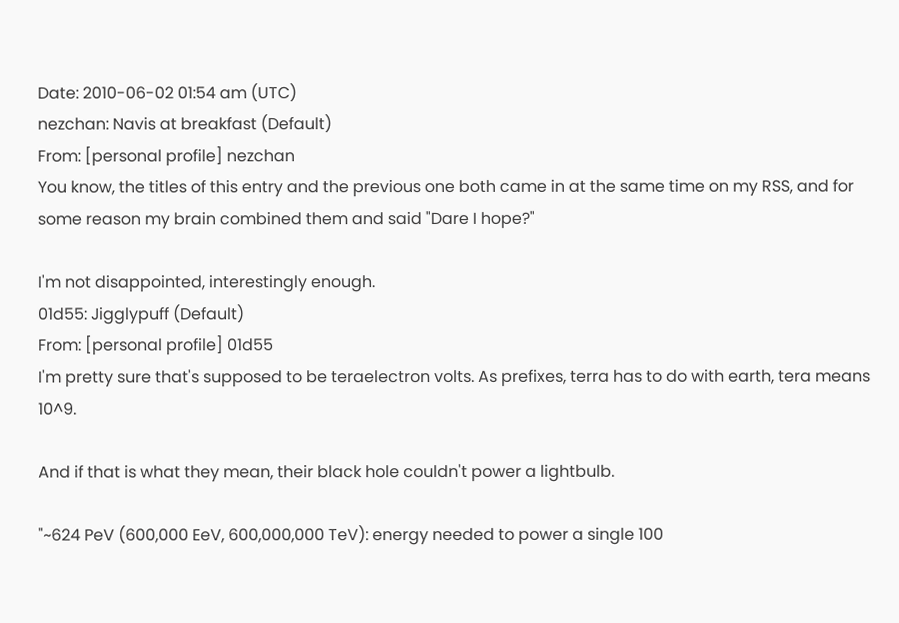Date: 2010-06-02 01:54 am (UTC)
nezchan: Navis at breakfast (Default)
From: [personal profile] nezchan
You know, the titles of this entry and the previous one both came in at the same time on my RSS, and for some reason my brain combined them and said "Dare I hope?"

I'm not disappointed, interestingly enough.
01d55: Jigglypuff (Default)
From: [personal profile] 01d55
I'm pretty sure that's supposed to be teraelectron volts. As prefixes, terra has to do with earth, tera means 10^9.

And if that is what they mean, their black hole couldn't power a lightbulb.

"~624 PeV (600,000 EeV, 600,000,000 TeV): energy needed to power a single 100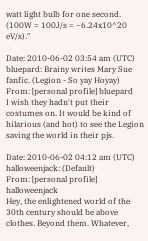watt light bulb for one second. (100W = 100J/s = ~6.24x10^20 eV/s)."

Date: 2010-06-02 03:54 am (UTC)
bluepard: Brainy writes Mary Sue fanfic. (Legion - So yay Hoyay)
From: [personal profile] bluepard
I wish they hadn't put their costumes on. It would be kind of hilarious (and hot) to see the Legion saving the world in their pjs.

Date: 2010-06-02 04:12 am (UTC)
halloweenjack: (Default)
From: [personal profile] halloweenjack
Hey, the enlightened world of the 30th century should be above clothes. Beyond them. Whatever,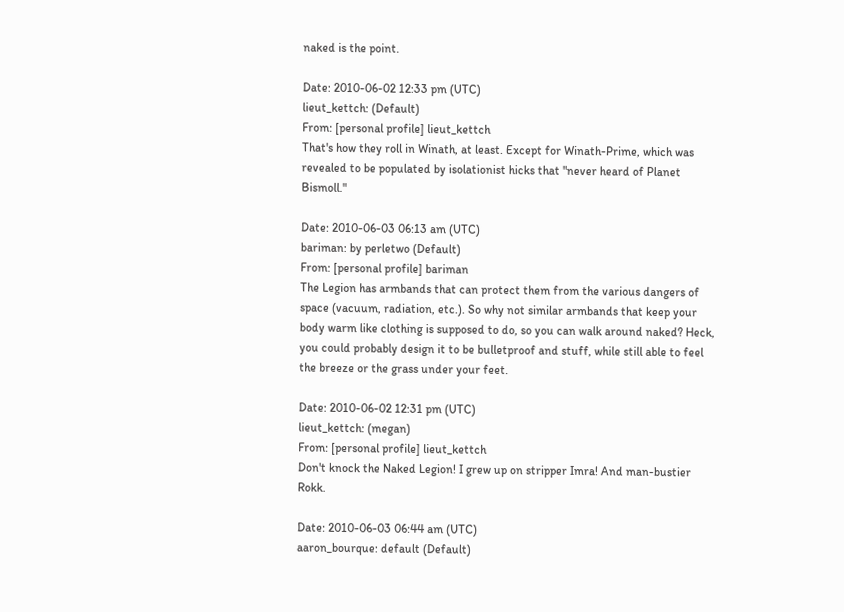naked is the point.

Date: 2010-06-02 12:33 pm (UTC)
lieut_kettch: (Default)
From: [personal profile] lieut_kettch
That's how they roll in Winath, at least. Except for Winath-Prime, which was revealed to be populated by isolationist hicks that "never heard of Planet Bismoll."

Date: 2010-06-03 06:13 am (UTC)
bariman: by perletwo (Default)
From: [personal profile] bariman
The Legion has armbands that can protect them from the various dangers of space (vacuum, radiation, etc.). So why not similar armbands that keep your body warm like clothing is supposed to do, so you can walk around naked? Heck, you could probably design it to be bulletproof and stuff, while still able to feel the breeze or the grass under your feet.

Date: 2010-06-02 12:31 pm (UTC)
lieut_kettch: (megan)
From: [personal profile] lieut_kettch
Don't knock the Naked Legion! I grew up on stripper Imra! And man-bustier Rokk.

Date: 2010-06-03 06:44 am (UTC)
aaron_bourque: default (Default)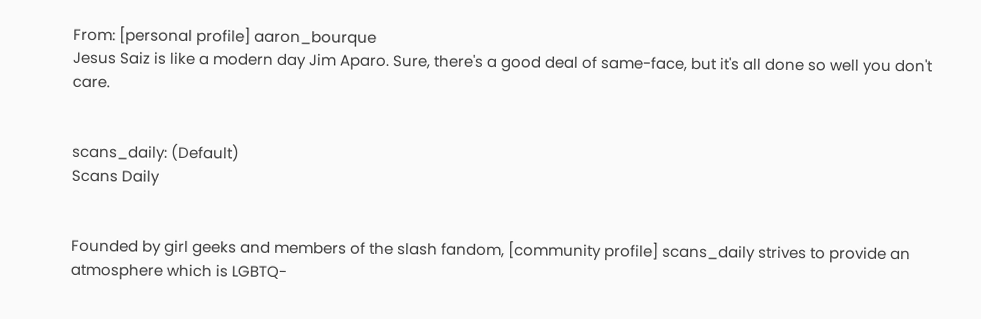From: [personal profile] aaron_bourque
Jesus Saiz is like a modern day Jim Aparo. Sure, there's a good deal of same-face, but it's all done so well you don't care.


scans_daily: (Default)
Scans Daily


Founded by girl geeks and members of the slash fandom, [community profile] scans_daily strives to provide an atmosphere which is LGBTQ-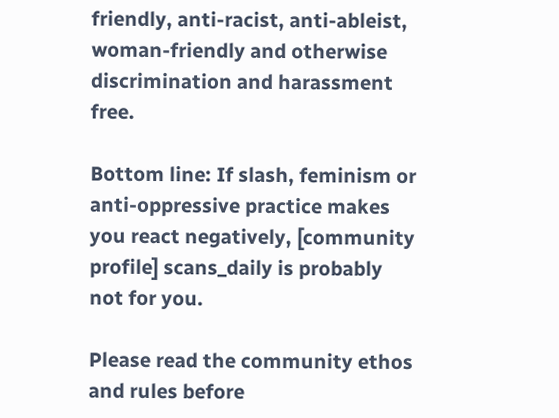friendly, anti-racist, anti-ableist, woman-friendly and otherwise discrimination and harassment free.

Bottom line: If slash, feminism or anti-oppressive practice makes you react negatively, [community profile] scans_daily is probably not for you.

Please read the community ethos and rules before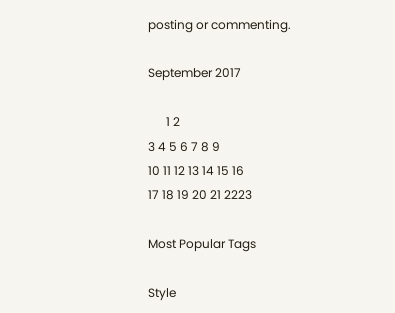posting or commenting.

September 2017

      1 2
3 4 5 6 7 8 9
10 11 12 13 14 15 16
17 18 19 20 21 2223

Most Popular Tags

Style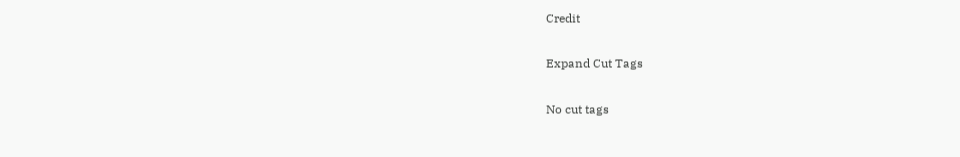Credit

Expand Cut Tags

No cut tags